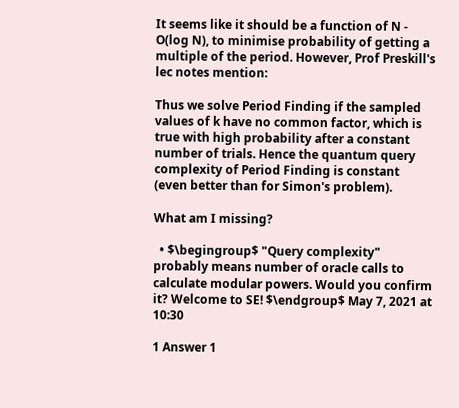It seems like it should be a function of N - O(log N), to minimise probability of getting a multiple of the period. However, Prof Preskill's lec notes mention:

Thus we solve Period Finding if the sampled values of k have no common factor, which is true with high probability after a constant number of trials. Hence the quantum query complexity of Period Finding is constant (even better than for Simon's problem).

What am I missing?

  • $\begingroup$ "Query complexity" probably means number of oracle calls to calculate modular powers. Would you confirm it? Welcome to SE! $\endgroup$ May 7, 2021 at 10:30

1 Answer 1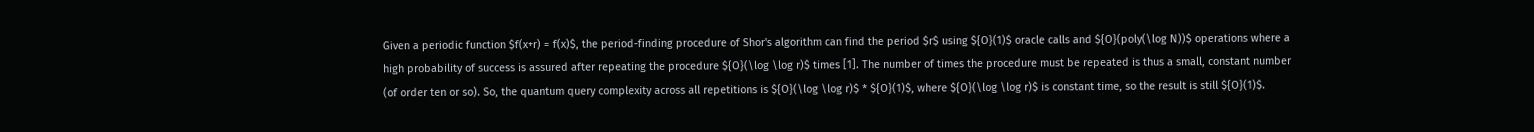Given a periodic function $f(x+r) = f(x)$, the period-finding procedure of Shor's algorithm can find the period $r$ using ${O}(1)$ oracle calls and ${O}(poly(\log N))$ operations where a high probability of success is assured after repeating the procedure ${O}(\log \log r)$ times [1]. The number of times the procedure must be repeated is thus a small, constant number (of order ten or so). So, the quantum query complexity across all repetitions is ${O}(\log \log r)$ * ${O}(1)$, where ${O}(\log \log r)$ is constant time, so the result is still ${O}(1)$.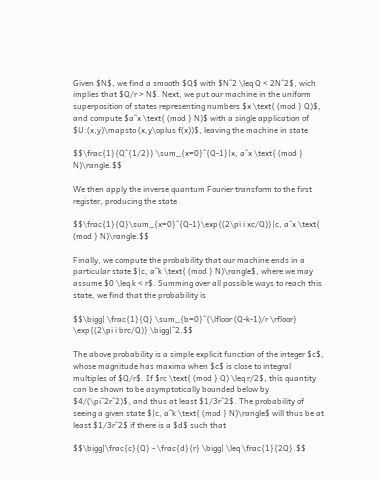Given $N$, we find a smooth $Q$ with $N^2 \leq Q < 2N^2$, wich implies that $Q/r > N$. Next, we put our machine in the uniform superposition of states representing numbers $x \text{ (mod } Q)$, and compute $a^x \text{ (mod } N)$ with a single application of $U:(x,y)\mapsto (x,y\oplus f(x))$, leaving the machine in state

$$\frac{1}{Q^{1/2}} \sum_{x=0}^{Q-1}|x, a^x \text{ (mod } N)\rangle.$$

We then apply the inverse quantum Fourier transform to the first register, producing the state

$$\frac{1}{Q}\sum_{x=0}^{Q-1}\exp{(2\pi i xc/Q)}|c, a^x \text{ (mod } N)\rangle.$$

Finally, we compute the probability that our machine ends in a particular state $|c, a^k \text{ (mod } N)\rangle$, where we may assume $0 \leq k < r$. Summing over all possible ways to reach this state, we find that the probability is

$$\bigg| \frac{1}{Q} \sum_{b=0}^{\lfloor (Q-k-1)/r \rfloor} \exp{(2\pi i brc/Q)} \bigg|^2.$$

The above probability is a simple explicit function of the integer $c$, whose magnitude has maxima when $c$ is close to integral multiples of $Q/r$. If $rc \text{ (mod } Q) \leq r/2$, this quantity can be shown to be asymptotically bounded below by $4/(\pi^2r^2)$, and thus at least $1/3r^2$. The probability of seeing a given state $|c, a^k \text{ (mod } N)\rangle$ will thus be at least $1/3r^2$ if there is a $d$ such that

$$\bigg|\frac{c}{Q} - \frac{d}{r} \bigg| \leq \frac{1}{2Q}.$$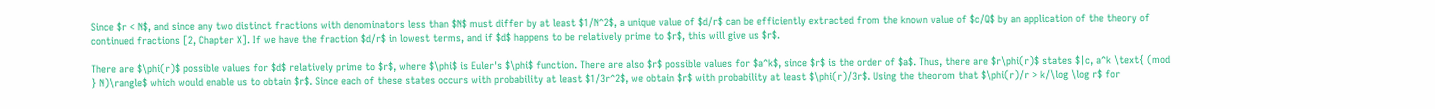Since $r < N$, and since any two distinct fractions with denominators less than $N$ must differ by at least $1/N^2$, a unique value of $d/r$ can be efficiently extracted from the known value of $c/Q$ by an application of the theory of continued fractions [2, Chapter X]. If we have the fraction $d/r$ in lowest terms, and if $d$ happens to be relatively prime to $r$, this will give us $r$.

There are $\phi(r)$ possible values for $d$ relatively prime to $r$, where $\phi$ is Euler's $\phi$ function. There are also $r$ possible values for $a^k$, since $r$ is the order of $a$. Thus, there are $r\phi(r)$ states $|c, a^k \text{ (mod } N)\rangle$ which would enable us to obtain $r$. Since each of these states occurs with probability at least $1/3r^2$, we obtain $r$ with probability at least $\phi(r)/3r$. Using the theorom that $\phi(r)/r > k/\log \log r$ for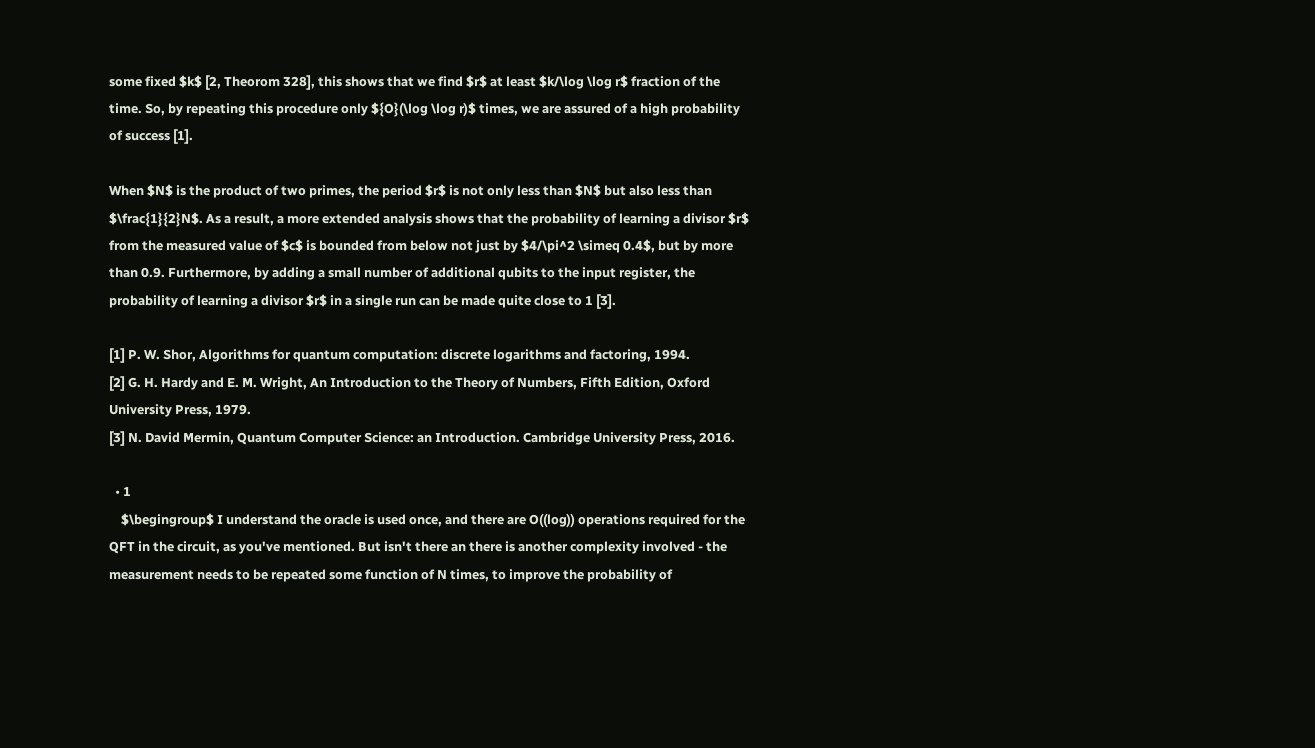some fixed $k$ [2, Theorom 328], this shows that we find $r$ at least $k/\log \log r$ fraction of the time. So, by repeating this procedure only ${O}(\log \log r)$ times, we are assured of a high probability of success [1].

When $N$ is the product of two primes, the period $r$ is not only less than $N$ but also less than $\frac{1}{2}N$. As a result, a more extended analysis shows that the probability of learning a divisor $r$ from the measured value of $c$ is bounded from below not just by $4/\pi^2 \simeq 0.4$, but by more than 0.9. Furthermore, by adding a small number of additional qubits to the input register, the probability of learning a divisor $r$ in a single run can be made quite close to 1 [3].

[1] P. W. Shor, Algorithms for quantum computation: discrete logarithms and factoring, 1994.
[2] G. H. Hardy and E. M. Wright, An Introduction to the Theory of Numbers, Fifth Edition, Oxford University Press, 1979.
[3] N. David Mermin, Quantum Computer Science: an Introduction. Cambridge University Press, 2016.

  • 1
    $\begingroup$ I understand the oracle is used once, and there are O((log)) operations required for the QFT in the circuit, as you've mentioned. But isn't there an there is another complexity involved - the measurement needs to be repeated some function of N times, to improve the probability of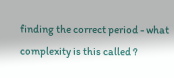finding the correct period - what complexity is this called ?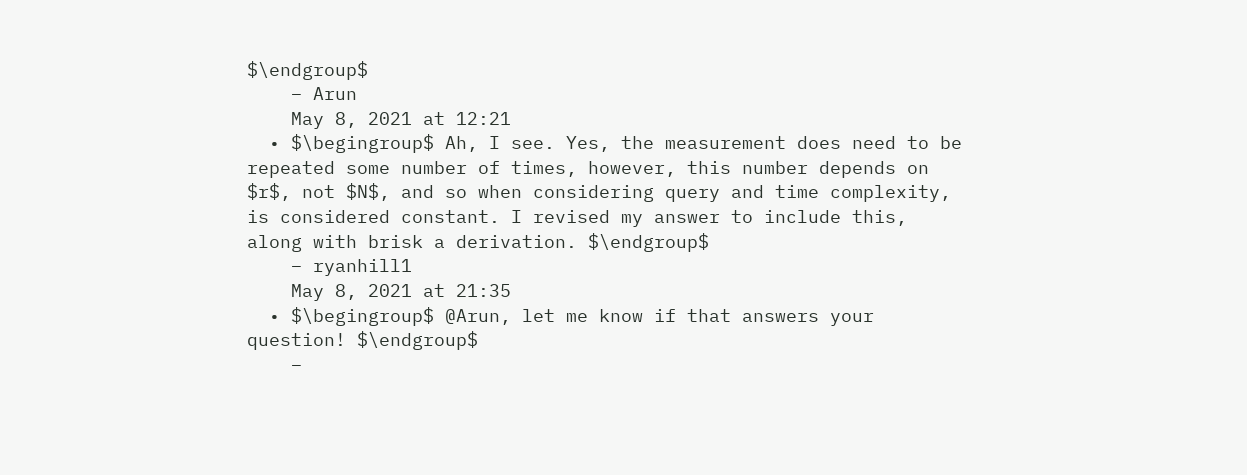$\endgroup$
    – Arun
    May 8, 2021 at 12:21
  • $\begingroup$ Ah, I see. Yes, the measurement does need to be repeated some number of times, however, this number depends on $r$, not $N$, and so when considering query and time complexity, is considered constant. I revised my answer to include this, along with brisk a derivation. $\endgroup$
    – ryanhill1
    May 8, 2021 at 21:35
  • $\begingroup$ @Arun, let me know if that answers your question! $\endgroup$
    –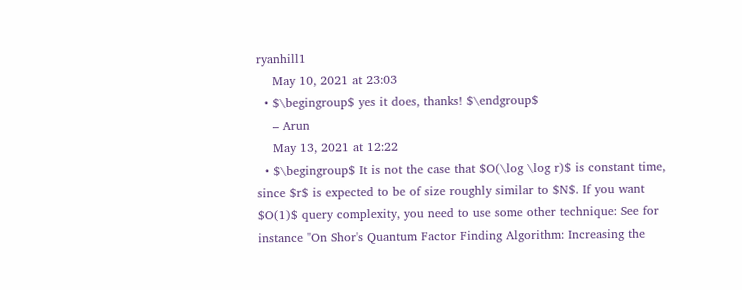ryanhill1
    May 10, 2021 at 23:03
  • $\begingroup$ yes it does, thanks! $\endgroup$
    – Arun
    May 13, 2021 at 12:22
  • $\begingroup$ It is not the case that $O(\log \log r)$ is constant time, since $r$ is expected to be of size roughly similar to $N$. If you want $O(1)$ query complexity, you need to use some other technique: See for instance "On Shor's Quantum Factor Finding Algorithm: Increasing the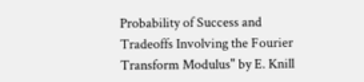Probability of Success and Tradeoffs Involving the Fourier Transform Modulus" by E. Knill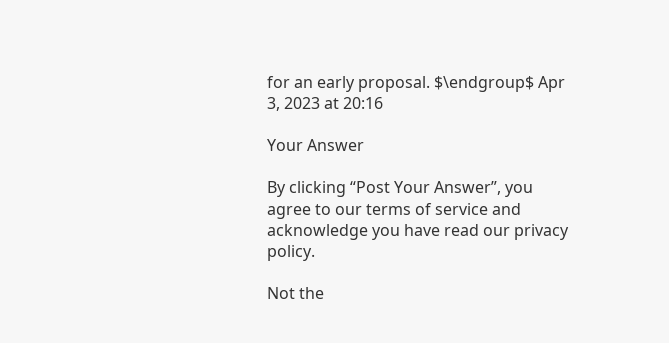for an early proposal. $\endgroup$ Apr 3, 2023 at 20:16

Your Answer

By clicking “Post Your Answer”, you agree to our terms of service and acknowledge you have read our privacy policy.

Not the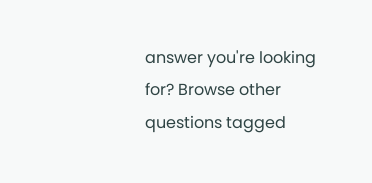answer you're looking for? Browse other questions tagged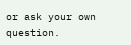or ask your own question.